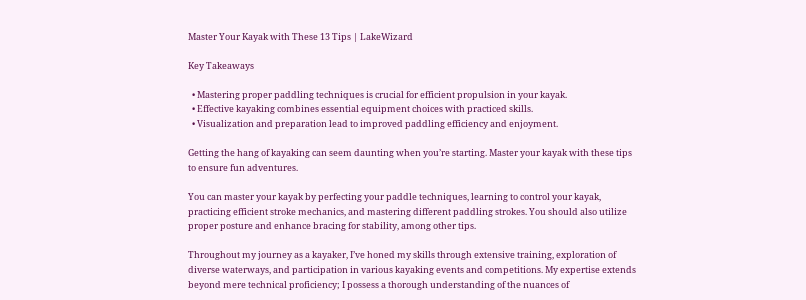Master Your Kayak with These 13 Tips | LakeWizard

Key Takeaways

  • Mastering proper paddling techniques is crucial for efficient propulsion in your kayak.
  • Effective kayaking combines essential equipment choices with practiced skills.
  • Visualization and preparation lead to improved paddling efficiency and enjoyment.

Getting the hang of kayaking can seem daunting when you’re starting. Master your kayak with these tips to ensure fun adventures.

You can master your kayak by perfecting your paddle techniques, learning to control your kayak, practicing efficient stroke mechanics, and mastering different paddling strokes. You should also utilize proper posture and enhance bracing for stability, among other tips.

Throughout my journey as a kayaker, I’ve honed my skills through extensive training, exploration of diverse waterways, and participation in various kayaking events and competitions. My expertise extends beyond mere technical proficiency; I possess a thorough understanding of the nuances of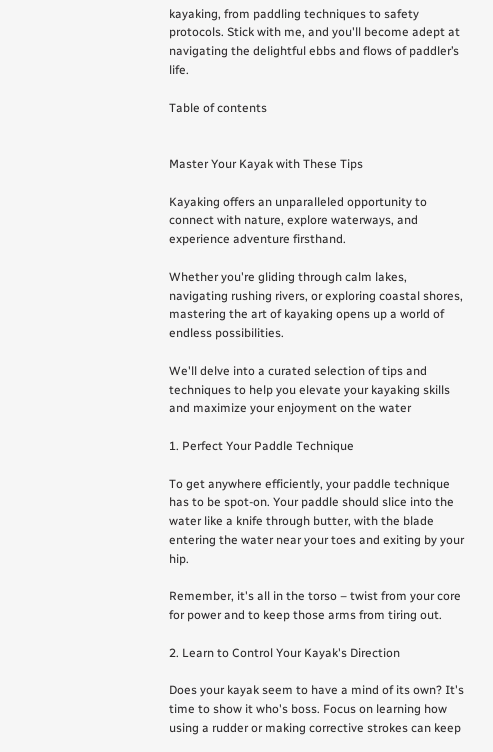kayaking, from paddling techniques to safety protocols. Stick with me, and you'll become adept at navigating the delightful ebbs and flows of paddler’s life.

Table of contents


Master Your Kayak with These Tips

Kayaking offers an unparalleled opportunity to connect with nature, explore waterways, and experience adventure firsthand.

Whether you're gliding through calm lakes, navigating rushing rivers, or exploring coastal shores, mastering the art of kayaking opens up a world of endless possibilities.

We'll delve into a curated selection of tips and techniques to help you elevate your kayaking skills and maximize your enjoyment on the water

1. Perfect Your Paddle Technique

To get anywhere efficiently, your paddle technique has to be spot-on. Your paddle should slice into the water like a knife through butter, with the blade entering the water near your toes and exiting by your hip.

Remember, it's all in the torso – twist from your core for power and to keep those arms from tiring out.

2. Learn to Control Your Kayak's Direction

Does your kayak seem to have a mind of its own? It's time to show it who's boss. Focus on learning how using a rudder or making corrective strokes can keep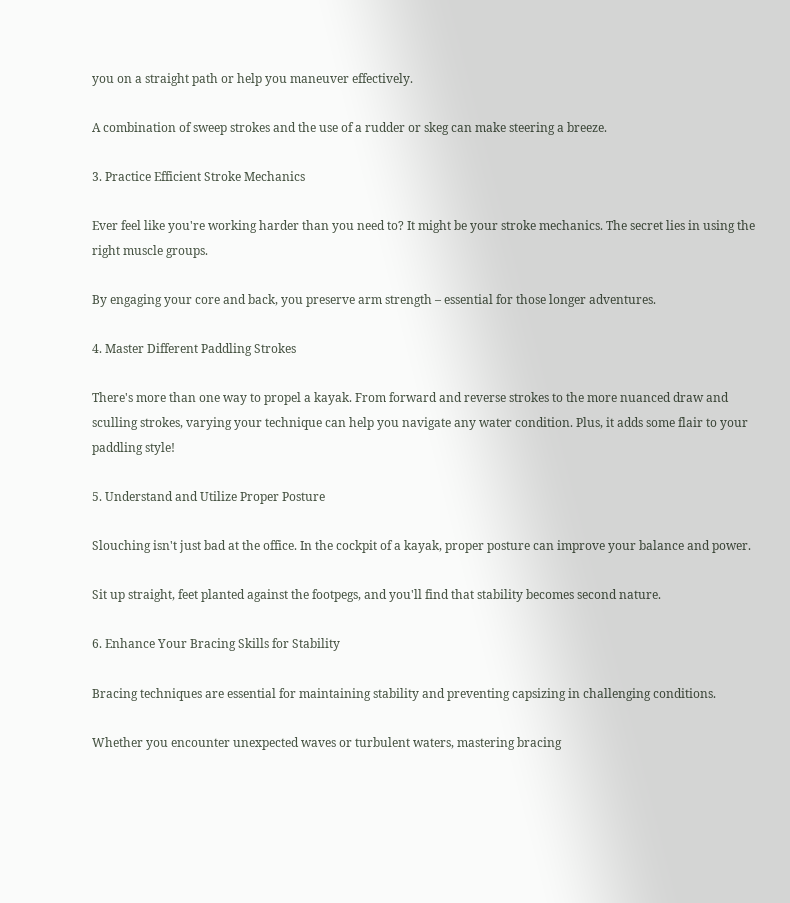you on a straight path or help you maneuver effectively.

A combination of sweep strokes and the use of a rudder or skeg can make steering a breeze.

3. Practice Efficient Stroke Mechanics

Ever feel like you're working harder than you need to? It might be your stroke mechanics. The secret lies in using the right muscle groups.

By engaging your core and back, you preserve arm strength – essential for those longer adventures.

4. Master Different Paddling Strokes

There's more than one way to propel a kayak. From forward and reverse strokes to the more nuanced draw and sculling strokes, varying your technique can help you navigate any water condition. Plus, it adds some flair to your paddling style!

5. Understand and Utilize Proper Posture

Slouching isn't just bad at the office. In the cockpit of a kayak, proper posture can improve your balance and power.

Sit up straight, feet planted against the footpegs, and you'll find that stability becomes second nature.

6. Enhance Your Bracing Skills for Stability

Bracing techniques are essential for maintaining stability and preventing capsizing in challenging conditions.

Whether you encounter unexpected waves or turbulent waters, mastering bracing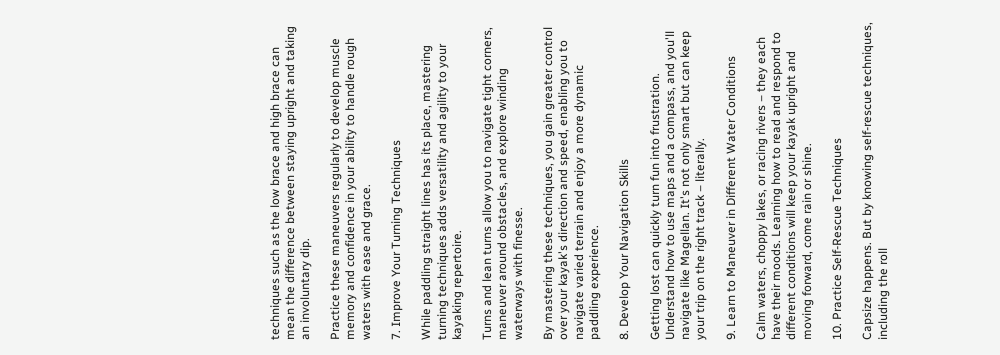techniques such as the low brace and high brace can mean the difference between staying upright and taking an involuntary dip.

Practice these maneuvers regularly to develop muscle memory and confidence in your ability to handle rough waters with ease and grace.

7. Improve Your Turning Techniques

While paddling straight lines has its place, mastering turning techniques adds versatility and agility to your kayaking repertoire.

Turns and lean turns allow you to navigate tight corners, maneuver around obstacles, and explore winding waterways with finesse.

By mastering these techniques, you gain greater control over your kayak's direction and speed, enabling you to navigate varied terrain and enjoy a more dynamic paddling experience.

8. Develop Your Navigation Skills

Getting lost can quickly turn fun into frustration. Understand how to use maps and a compass, and you'll navigate like Magellan. It's not only smart but can keep your trip on the right track – literally.

9. Learn to Maneuver in Different Water Conditions

Calm waters, choppy lakes, or racing rivers – they each have their moods. Learning how to read and respond to different conditions will keep your kayak upright and moving forward, come rain or shine.

10. Practice Self-Rescue Techniques

Capsize happens. But by knowing self-rescue techniques, including the roll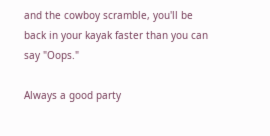and the cowboy scramble, you'll be back in your kayak faster than you can say "Oops."

Always a good party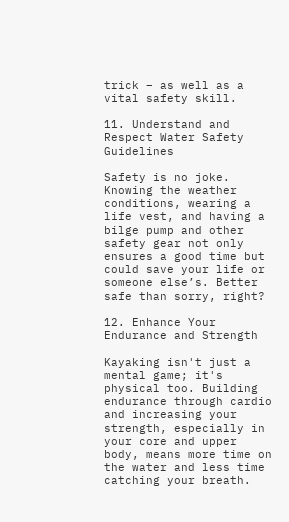trick – as well as a vital safety skill.

11. Understand and Respect Water Safety Guidelines

Safety is no joke. Knowing the weather conditions, wearing a life vest, and having a bilge pump and other safety gear not only ensures a good time but could save your life or someone else’s. Better safe than sorry, right?

12. Enhance Your Endurance and Strength

Kayaking isn't just a mental game; it's physical too. Building endurance through cardio and increasing your strength, especially in your core and upper body, means more time on the water and less time catching your breath.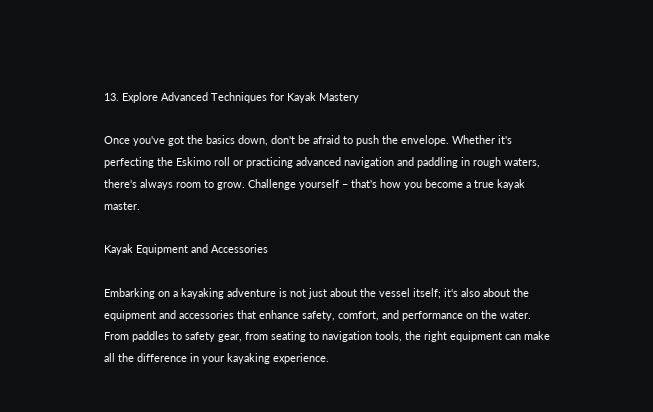13. Explore Advanced Techniques for Kayak Mastery

Once you've got the basics down, don't be afraid to push the envelope. Whether it's perfecting the Eskimo roll or practicing advanced navigation and paddling in rough waters, there's always room to grow. Challenge yourself – that's how you become a true kayak master.

Kayak Equipment and Accessories

Embarking on a kayaking adventure is not just about the vessel itself; it's also about the equipment and accessories that enhance safety, comfort, and performance on the water. From paddles to safety gear, from seating to navigation tools, the right equipment can make all the difference in your kayaking experience.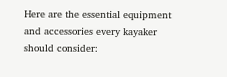Here are the essential equipment and accessories every kayaker should consider: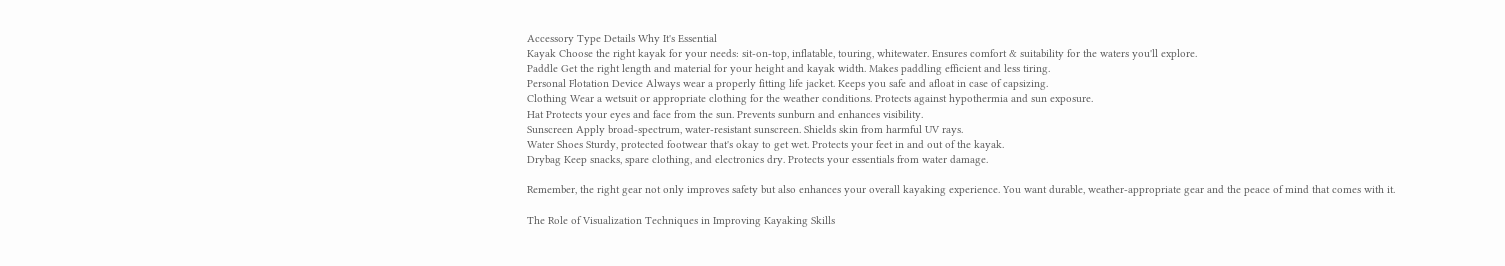Accessory Type Details Why It's Essential
Kayak Choose the right kayak for your needs: sit-on-top, inflatable, touring, whitewater. Ensures comfort & suitability for the waters you'll explore.
Paddle Get the right length and material for your height and kayak width. Makes paddling efficient and less tiring.
Personal Flotation Device Always wear a properly fitting life jacket. Keeps you safe and afloat in case of capsizing.
Clothing Wear a wetsuit or appropriate clothing for the weather conditions. Protects against hypothermia and sun exposure.
Hat Protects your eyes and face from the sun. Prevents sunburn and enhances visibility.
Sunscreen Apply broad-spectrum, water-resistant sunscreen. Shields skin from harmful UV rays.
Water Shoes Sturdy, protected footwear that's okay to get wet. Protects your feet in and out of the kayak.
Drybag Keep snacks, spare clothing, and electronics dry. Protects your essentials from water damage.

Remember, the right gear not only improves safety but also enhances your overall kayaking experience. You want durable, weather-appropriate gear and the peace of mind that comes with it.

The Role of Visualization Techniques in Improving Kayaking Skills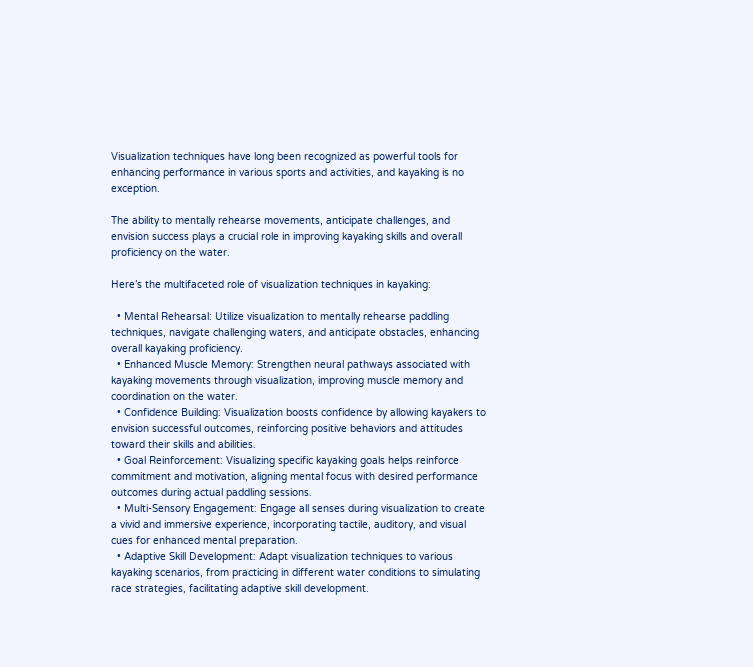Visualization techniques have long been recognized as powerful tools for enhancing performance in various sports and activities, and kayaking is no exception.

The ability to mentally rehearse movements, anticipate challenges, and envision success plays a crucial role in improving kayaking skills and overall proficiency on the water.

Here’s the multifaceted role of visualization techniques in kayaking:

  • Mental Rehearsal: Utilize visualization to mentally rehearse paddling techniques, navigate challenging waters, and anticipate obstacles, enhancing overall kayaking proficiency.
  • Enhanced Muscle Memory: Strengthen neural pathways associated with kayaking movements through visualization, improving muscle memory and coordination on the water.
  • Confidence Building: Visualization boosts confidence by allowing kayakers to envision successful outcomes, reinforcing positive behaviors and attitudes toward their skills and abilities.
  • Goal Reinforcement: Visualizing specific kayaking goals helps reinforce commitment and motivation, aligning mental focus with desired performance outcomes during actual paddling sessions.
  • Multi-Sensory Engagement: Engage all senses during visualization to create a vivid and immersive experience, incorporating tactile, auditory, and visual cues for enhanced mental preparation.
  • Adaptive Skill Development: Adapt visualization techniques to various kayaking scenarios, from practicing in different water conditions to simulating race strategies, facilitating adaptive skill development.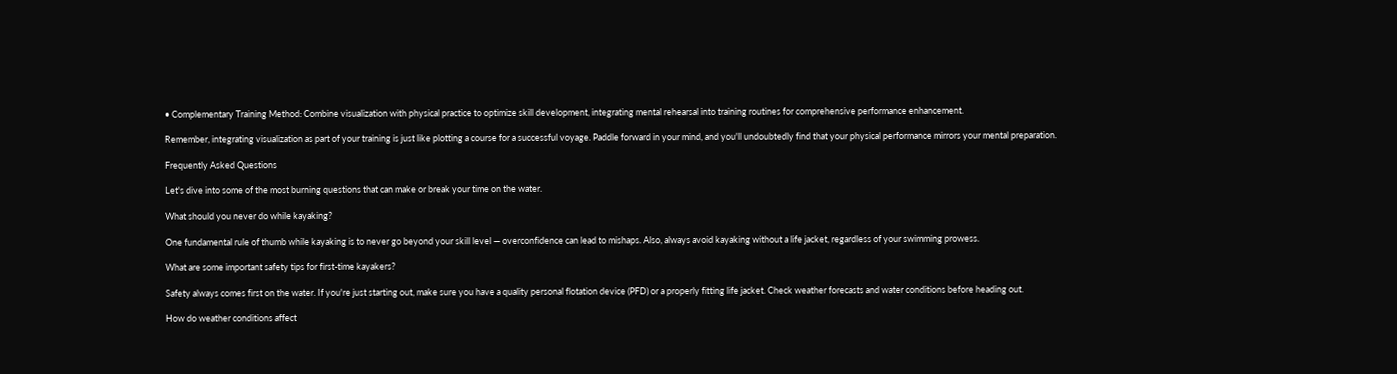• Complementary Training Method: Combine visualization with physical practice to optimize skill development, integrating mental rehearsal into training routines for comprehensive performance enhancement.

Remember, integrating visualization as part of your training is just like plotting a course for a successful voyage. Paddle forward in your mind, and you'll undoubtedly find that your physical performance mirrors your mental preparation.

Frequently Asked Questions

Let's dive into some of the most burning questions that can make or break your time on the water.

What should you never do while kayaking?

One fundamental rule of thumb while kayaking is to never go beyond your skill level — overconfidence can lead to mishaps. Also, always avoid kayaking without a life jacket, regardless of your swimming prowess.

What are some important safety tips for first-time kayakers?

Safety always comes first on the water. If you're just starting out, make sure you have a quality personal flotation device (PFD) or a properly fitting life jacket. Check weather forecasts and water conditions before heading out.

How do weather conditions affect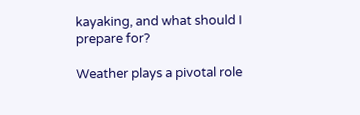kayaking, and what should I prepare for?

Weather plays a pivotal role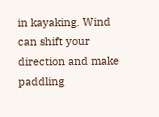in kayaking. Wind can shift your direction and make paddling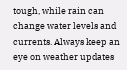tough, while rain can change water levels and currents. Always keep an eye on weather updates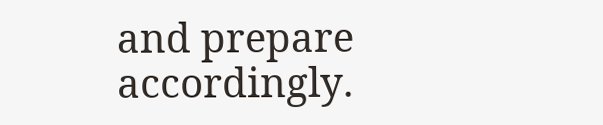and prepare accordingly.